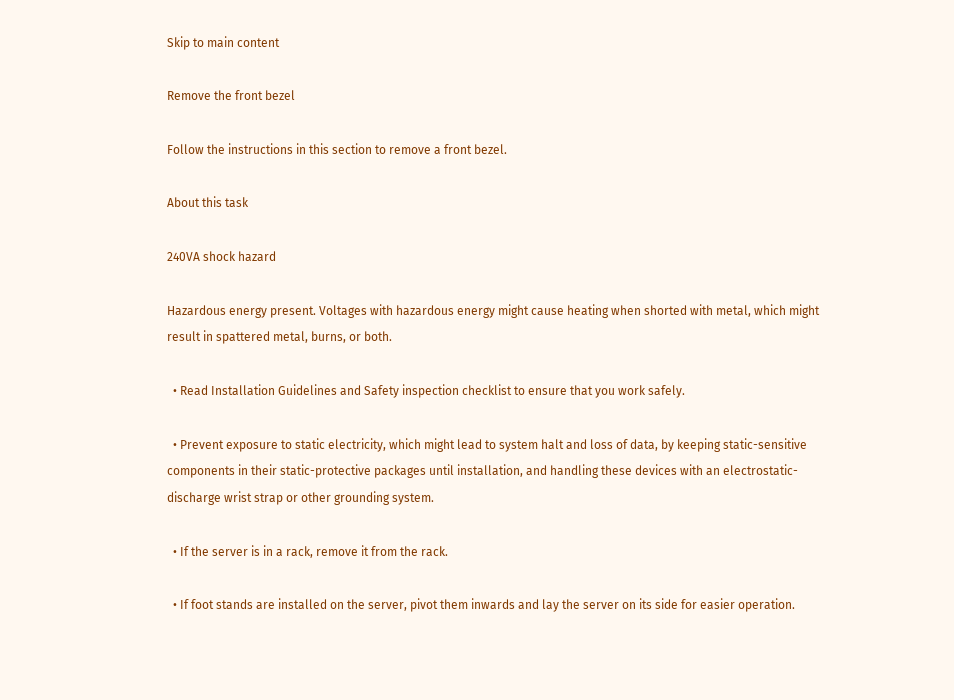Skip to main content

Remove the front bezel

Follow the instructions in this section to remove a front bezel.

About this task

240VA shock hazard

Hazardous energy present. Voltages with hazardous energy might cause heating when shorted with metal, which might result in spattered metal, burns, or both.

  • Read Installation Guidelines and Safety inspection checklist to ensure that you work safely.

  • Prevent exposure to static electricity, which might lead to system halt and loss of data, by keeping static-sensitive components in their static-protective packages until installation, and handling these devices with an electrostatic-discharge wrist strap or other grounding system.

  • If the server is in a rack, remove it from the rack.

  • If foot stands are installed on the server, pivot them inwards and lay the server on its side for easier operation.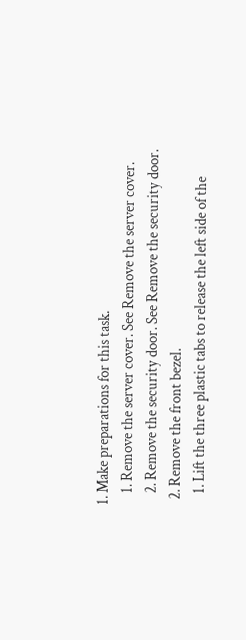1. Make preparations for this task.
    1. Remove the server cover. See Remove the server cover.
    2. Remove the security door. See Remove the security door.
  2. Remove the front bezel.
    1. Lift the three plastic tabs to release the left side of the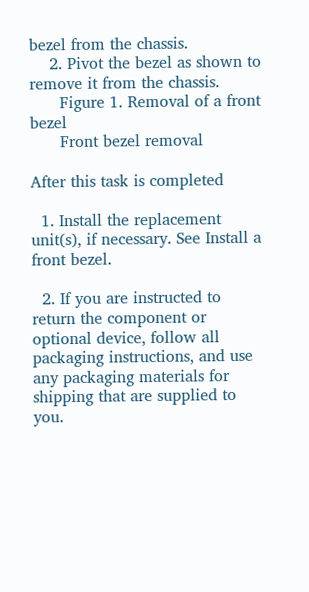bezel from the chassis.
    2. Pivot the bezel as shown to remove it from the chassis.
      Figure 1. Removal of a front bezel
      Front bezel removal

After this task is completed

  1. Install the replacement unit(s), if necessary. See Install a front bezel.

  2. If you are instructed to return the component or optional device, follow all packaging instructions, and use any packaging materials for shipping that are supplied to you.